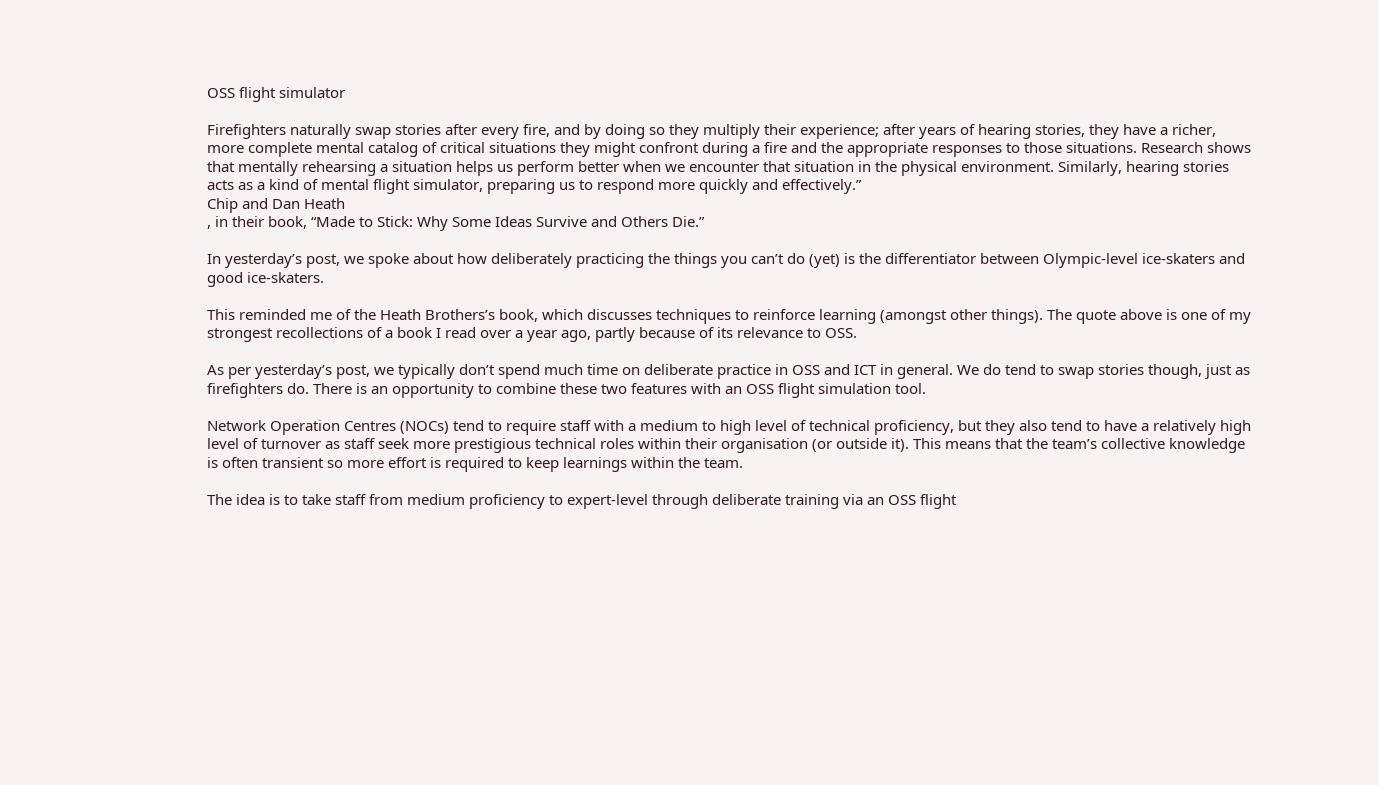OSS flight simulator

Firefighters naturally swap stories after every fire, and by doing so they multiply their experience; after years of hearing stories, they have a richer, more complete mental catalog of critical situations they might confront during a fire and the appropriate responses to those situations. Research shows that mentally rehearsing a situation helps us perform better when we encounter that situation in the physical environment. Similarly, hearing stories acts as a kind of mental flight simulator, preparing us to respond more quickly and effectively.”
Chip and Dan Heath
, in their book, “Made to Stick: Why Some Ideas Survive and Others Die.”

In yesterday’s post, we spoke about how deliberately practicing the things you can’t do (yet) is the differentiator between Olympic-level ice-skaters and good ice-skaters.

This reminded me of the Heath Brothers’s book, which discusses techniques to reinforce learning (amongst other things). The quote above is one of my strongest recollections of a book I read over a year ago, partly because of its relevance to OSS.

As per yesterday’s post, we typically don’t spend much time on deliberate practice in OSS and ICT in general. We do tend to swap stories though, just as firefighters do. There is an opportunity to combine these two features with an OSS flight simulation tool.

Network Operation Centres (NOCs) tend to require staff with a medium to high level of technical proficiency, but they also tend to have a relatively high level of turnover as staff seek more prestigious technical roles within their organisation (or outside it). This means that the team’s collective knowledge is often transient so more effort is required to keep learnings within the team.

The idea is to take staff from medium proficiency to expert-level through deliberate training via an OSS flight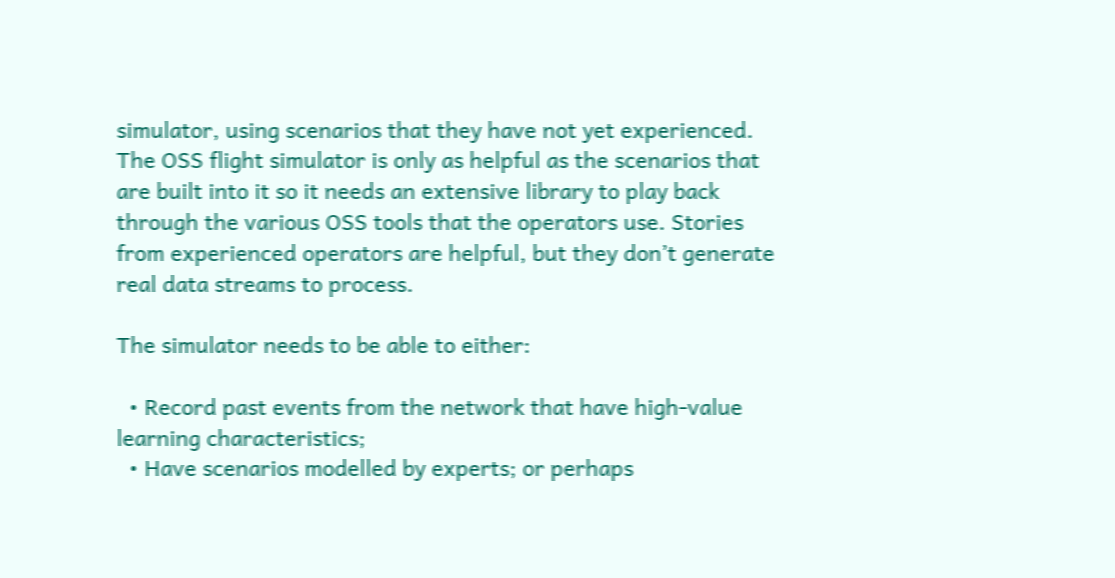simulator, using scenarios that they have not yet experienced. The OSS flight simulator is only as helpful as the scenarios that are built into it so it needs an extensive library to play back through the various OSS tools that the operators use. Stories from experienced operators are helpful, but they don’t generate real data streams to process.

The simulator needs to be able to either:

  • Record past events from the network that have high-value learning characteristics;
  • Have scenarios modelled by experts; or perhaps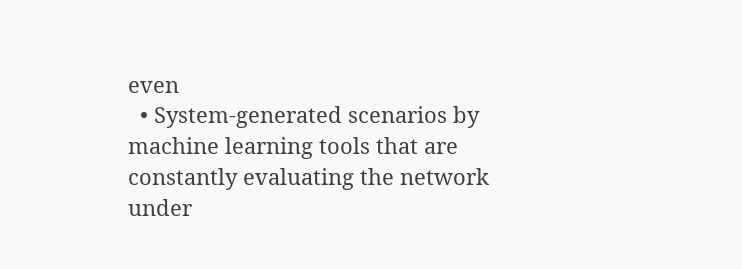even
  • System-generated scenarios by machine learning tools that are constantly evaluating the network under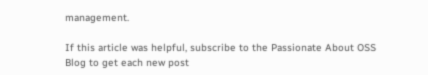management.

If this article was helpful, subscribe to the Passionate About OSS Blog to get each new post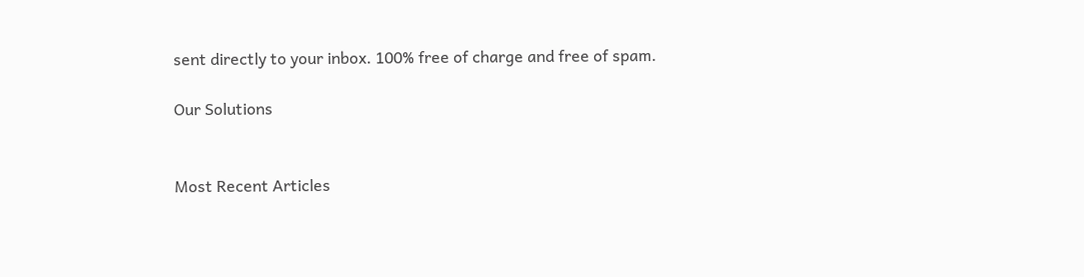sent directly to your inbox. 100% free of charge and free of spam.

Our Solutions


Most Recent Articles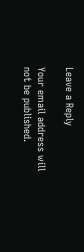Leave a Reply

Your email address will not be published.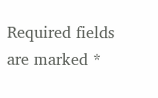Required fields are marked *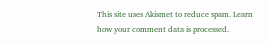This site uses Akismet to reduce spam. Learn how your comment data is processed.